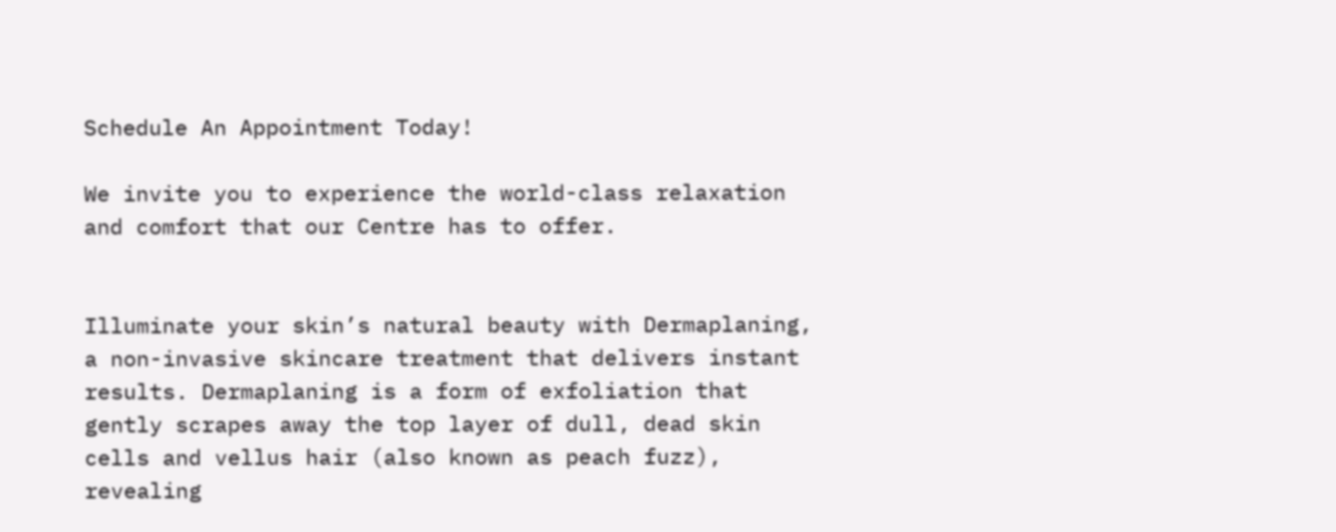Schedule An Appointment Today!

We invite you to experience the world-class relaxation and comfort that our Centre has to offer.


Illuminate your skin’s natural beauty with Dermaplaning, a non-invasive skincare treatment that delivers instant results. Dermaplaning is a form of exfoliation that gently scrapes away the top layer of dull, dead skin cells and vellus hair (also known as peach fuzz), revealing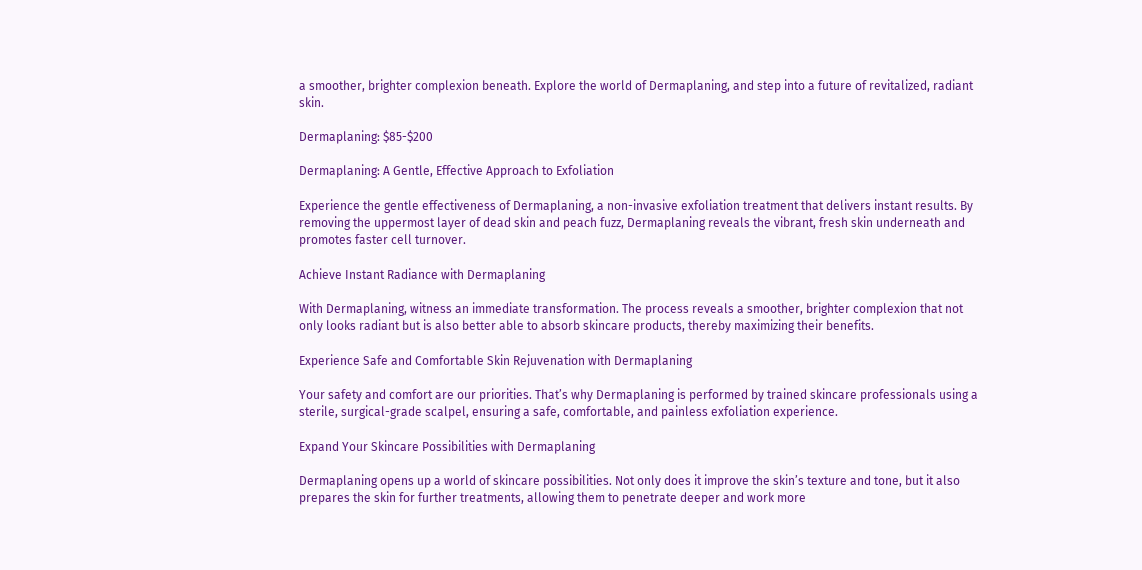a smoother, brighter complexion beneath. Explore the world of Dermaplaning, and step into a future of revitalized, radiant skin.

Dermaplaning: $85-$200

Dermaplaning: A Gentle, Effective Approach to Exfoliation

Experience the gentle effectiveness of Dermaplaning, a non-invasive exfoliation treatment that delivers instant results. By removing the uppermost layer of dead skin and peach fuzz, Dermaplaning reveals the vibrant, fresh skin underneath and promotes faster cell turnover.

Achieve Instant Radiance with Dermaplaning

With Dermaplaning, witness an immediate transformation. The process reveals a smoother, brighter complexion that not only looks radiant but is also better able to absorb skincare products, thereby maximizing their benefits.

Experience Safe and Comfortable Skin Rejuvenation with Dermaplaning

Your safety and comfort are our priorities. That’s why Dermaplaning is performed by trained skincare professionals using a sterile, surgical-grade scalpel, ensuring a safe, comfortable, and painless exfoliation experience.

Expand Your Skincare Possibilities with Dermaplaning

Dermaplaning opens up a world of skincare possibilities. Not only does it improve the skin’s texture and tone, but it also prepares the skin for further treatments, allowing them to penetrate deeper and work more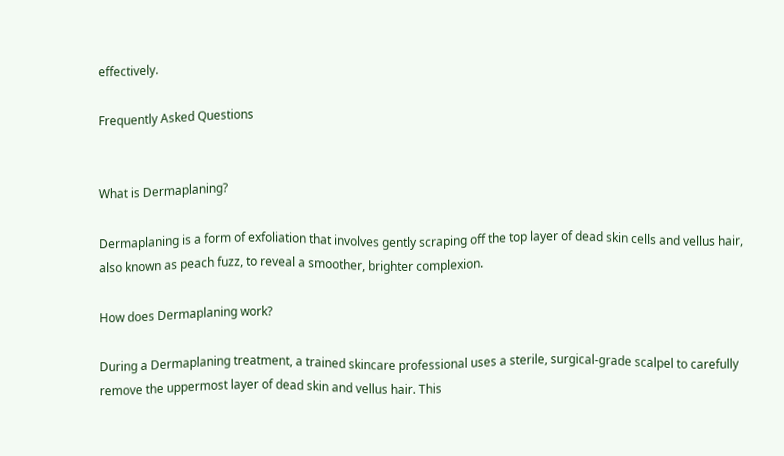effectively.

Frequently Asked Questions


What is Dermaplaning?

Dermaplaning is a form of exfoliation that involves gently scraping off the top layer of dead skin cells and vellus hair, also known as peach fuzz, to reveal a smoother, brighter complexion.

How does Dermaplaning work?

During a Dermaplaning treatment, a trained skincare professional uses a sterile, surgical-grade scalpel to carefully remove the uppermost layer of dead skin and vellus hair. This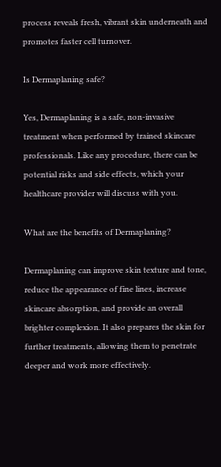process reveals fresh, vibrant skin underneath and promotes faster cell turnover.

Is Dermaplaning safe?

Yes, Dermaplaning is a safe, non-invasive treatment when performed by trained skincare professionals. Like any procedure, there can be potential risks and side effects, which your healthcare provider will discuss with you.

What are the benefits of Dermaplaning?

Dermaplaning can improve skin texture and tone, reduce the appearance of fine lines, increase skincare absorption, and provide an overall brighter complexion. It also prepares the skin for further treatments, allowing them to penetrate deeper and work more effectively.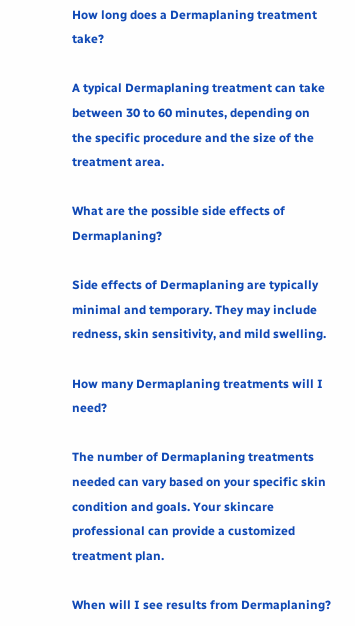How long does a Dermaplaning treatment take?

A typical Dermaplaning treatment can take between 30 to 60 minutes, depending on the specific procedure and the size of the treatment area.

What are the possible side effects of Dermaplaning?

Side effects of Dermaplaning are typically minimal and temporary. They may include redness, skin sensitivity, and mild swelling.

How many Dermaplaning treatments will I need?

The number of Dermaplaning treatments needed can vary based on your specific skin condition and goals. Your skincare professional can provide a customized treatment plan.

When will I see results from Dermaplaning?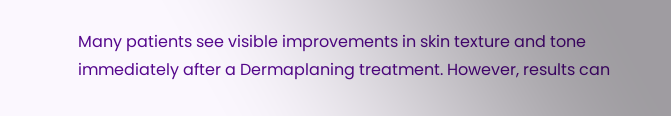Many patients see visible improvements in skin texture and tone immediately after a Dermaplaning treatment. However, results can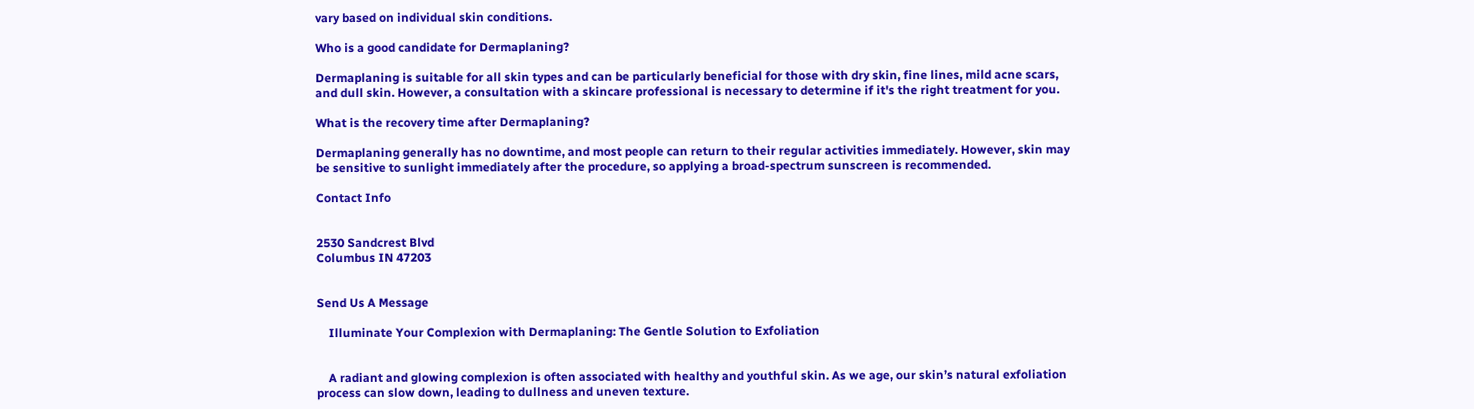vary based on individual skin conditions.

Who is a good candidate for Dermaplaning?

Dermaplaning is suitable for all skin types and can be particularly beneficial for those with dry skin, fine lines, mild acne scars, and dull skin. However, a consultation with a skincare professional is necessary to determine if it's the right treatment for you.

What is the recovery time after Dermaplaning?

Dermaplaning generally has no downtime, and most people can return to their regular activities immediately. However, skin may be sensitive to sunlight immediately after the procedure, so applying a broad-spectrum sunscreen is recommended.

Contact Info


2530 Sandcrest Blvd
Columbus IN 47203


Send Us A Message

    Illuminate Your Complexion with Dermaplaning: The Gentle Solution to Exfoliation


    A radiant and glowing complexion is often associated with healthy and youthful skin. As we age, our skin’s natural exfoliation process can slow down, leading to dullness and uneven texture.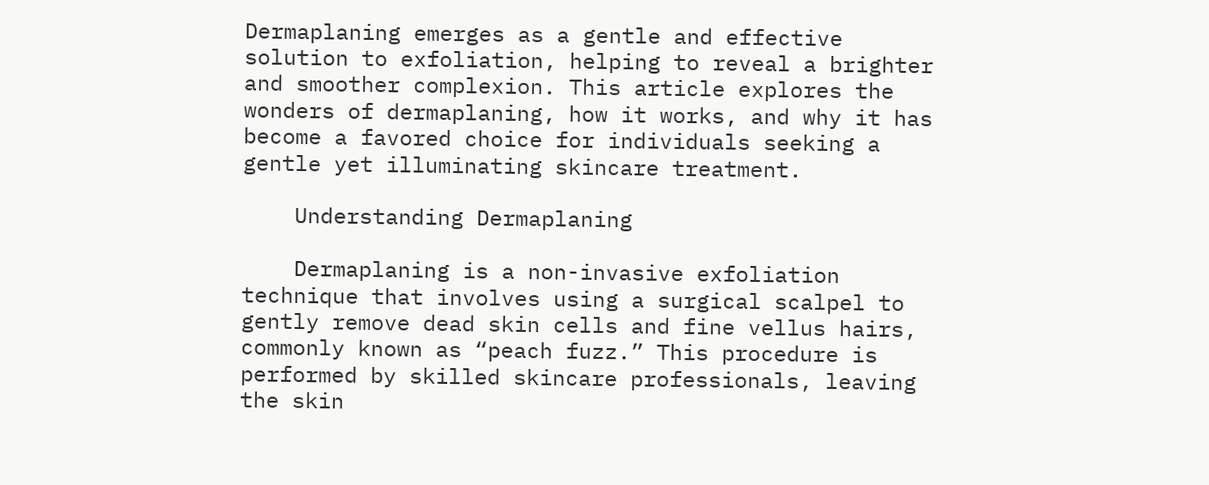Dermaplaning emerges as a gentle and effective solution to exfoliation, helping to reveal a brighter and smoother complexion. This article explores the wonders of dermaplaning, how it works, and why it has become a favored choice for individuals seeking a gentle yet illuminating skincare treatment.

    Understanding Dermaplaning

    Dermaplaning is a non-invasive exfoliation technique that involves using a surgical scalpel to gently remove dead skin cells and fine vellus hairs, commonly known as “peach fuzz.” This procedure is performed by skilled skincare professionals, leaving the skin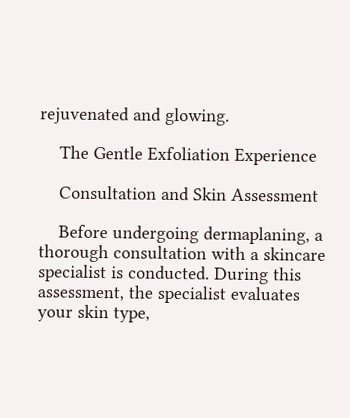rejuvenated and glowing.

    The Gentle Exfoliation Experience

    Consultation and Skin Assessment

    Before undergoing dermaplaning, a thorough consultation with a skincare specialist is conducted. During this assessment, the specialist evaluates your skin type,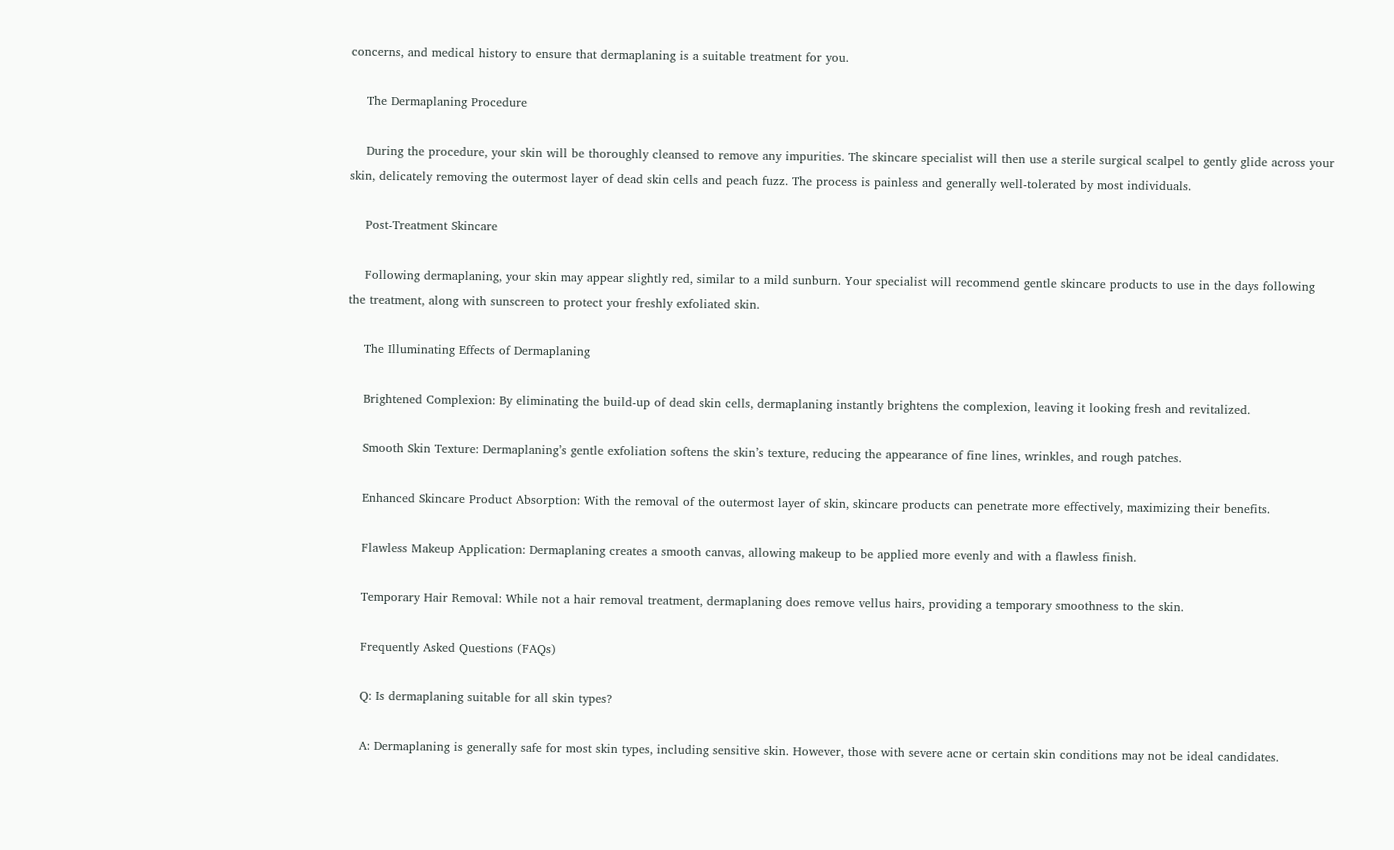concerns, and medical history to ensure that dermaplaning is a suitable treatment for you.

    The Dermaplaning Procedure

    During the procedure, your skin will be thoroughly cleansed to remove any impurities. The skincare specialist will then use a sterile surgical scalpel to gently glide across your skin, delicately removing the outermost layer of dead skin cells and peach fuzz. The process is painless and generally well-tolerated by most individuals.

    Post-Treatment Skincare

    Following dermaplaning, your skin may appear slightly red, similar to a mild sunburn. Your specialist will recommend gentle skincare products to use in the days following the treatment, along with sunscreen to protect your freshly exfoliated skin.

    The Illuminating Effects of Dermaplaning

    Brightened Complexion: By eliminating the build-up of dead skin cells, dermaplaning instantly brightens the complexion, leaving it looking fresh and revitalized.

    Smooth Skin Texture: Dermaplaning’s gentle exfoliation softens the skin’s texture, reducing the appearance of fine lines, wrinkles, and rough patches.

    Enhanced Skincare Product Absorption: With the removal of the outermost layer of skin, skincare products can penetrate more effectively, maximizing their benefits.

    Flawless Makeup Application: Dermaplaning creates a smooth canvas, allowing makeup to be applied more evenly and with a flawless finish.

    Temporary Hair Removal: While not a hair removal treatment, dermaplaning does remove vellus hairs, providing a temporary smoothness to the skin.

    Frequently Asked Questions (FAQs)

    Q: Is dermaplaning suitable for all skin types?

    A: Dermaplaning is generally safe for most skin types, including sensitive skin. However, those with severe acne or certain skin conditions may not be ideal candidates.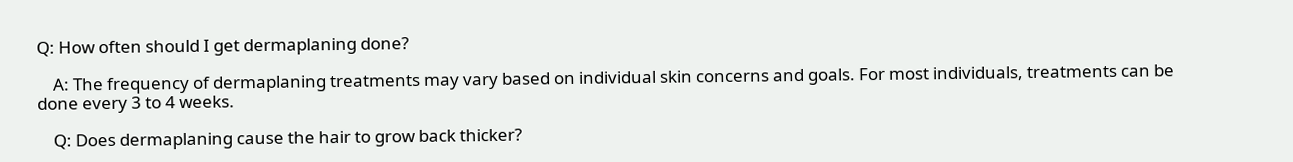Q: How often should I get dermaplaning done?

    A: The frequency of dermaplaning treatments may vary based on individual skin concerns and goals. For most individuals, treatments can be done every 3 to 4 weeks.

    Q: Does dermaplaning cause the hair to grow back thicker?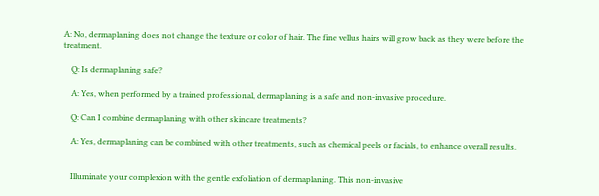A: No, dermaplaning does not change the texture or color of hair. The fine vellus hairs will grow back as they were before the treatment.

    Q: Is dermaplaning safe?

    A: Yes, when performed by a trained professional, dermaplaning is a safe and non-invasive procedure.

    Q: Can I combine dermaplaning with other skincare treatments?

    A: Yes, dermaplaning can be combined with other treatments, such as chemical peels or facials, to enhance overall results.


    Illuminate your complexion with the gentle exfoliation of dermaplaning. This non-invasive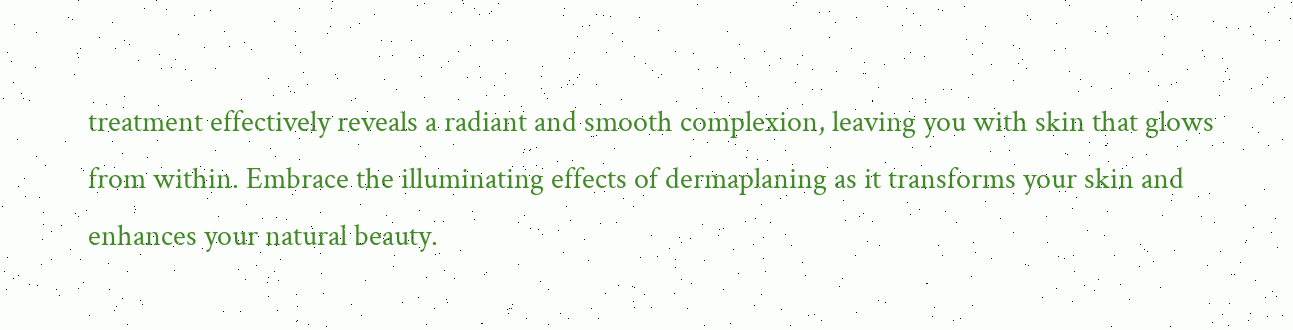treatment effectively reveals a radiant and smooth complexion, leaving you with skin that glows from within. Embrace the illuminating effects of dermaplaning as it transforms your skin and enhances your natural beauty.